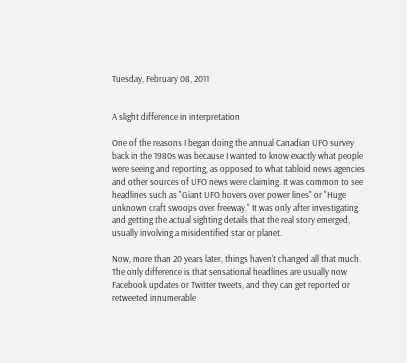Tuesday, February 08, 2011


A slight difference in interpretation

One of the reasons I began doing the annual Canadian UFO survey back in the 1980s was because I wanted to know exactly what people were seeing and reporting, as opposed to what tabloid news agencies and other sources of UFO news were claiming. It was common to see headlines such as "Giant UFO hovers over power lines" or "Huge unknown craft swoops over freeway." It was only after investigating and getting the actual sighting details that the real story emerged, usually involving a misidentified star or planet.

Now, more than 20 years later, things haven't changed all that much. The only difference is that sensational headlines are usually now Facebook updates or Twitter tweets, and they can get reported or retweeted innumerable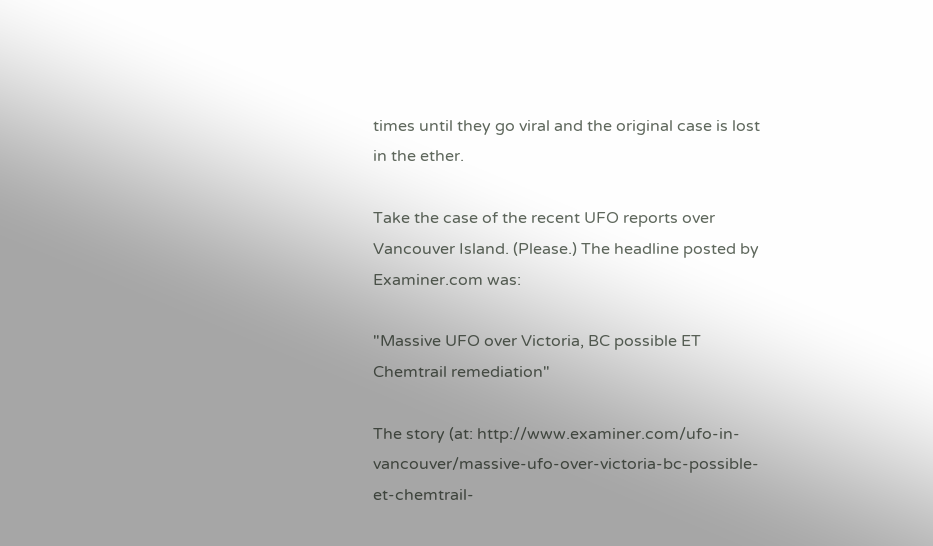times until they go viral and the original case is lost in the ether.

Take the case of the recent UFO reports over Vancouver Island. (Please.) The headline posted by Examiner.com was:

"Massive UFO over Victoria, BC possible ET Chemtrail remediation"

The story (at: http://www.examiner.com/ufo-in-vancouver/massive-ufo-over-victoria-bc-possible-et-chemtrail-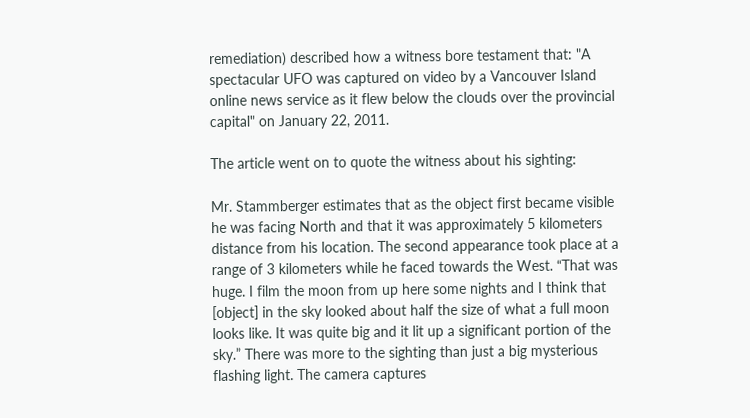remediation) described how a witness bore testament that: "A spectacular UFO was captured on video by a Vancouver Island online news service as it flew below the clouds over the provincial capital" on January 22, 2011.

The article went on to quote the witness about his sighting:

Mr. Stammberger estimates that as the object first became visible he was facing North and that it was approximately 5 kilometers distance from his location. The second appearance took place at a range of 3 kilometers while he faced towards the West. “That was huge. I film the moon from up here some nights and I think that [object] in the sky looked about half the size of what a full moon looks like. It was quite big and it lit up a significant portion of the sky.” There was more to the sighting than just a big mysterious flashing light. The camera captures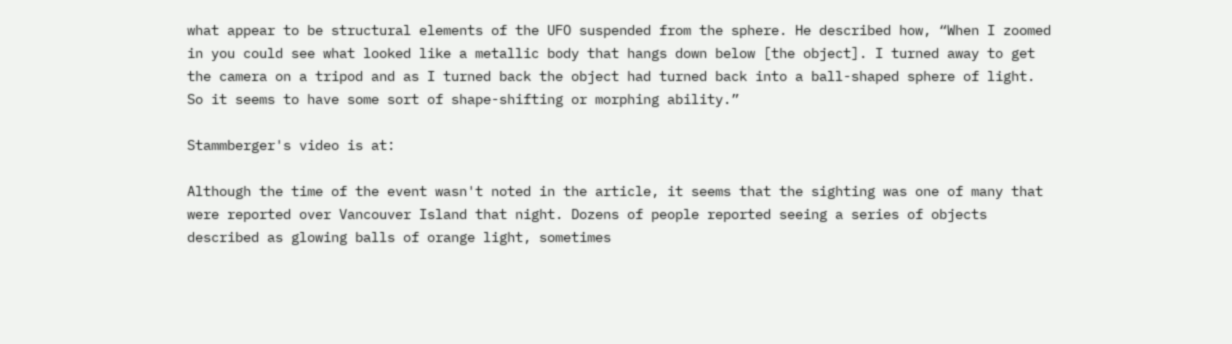what appear to be structural elements of the UFO suspended from the sphere. He described how, “When I zoomed in you could see what looked like a metallic body that hangs down below [the object]. I turned away to get the camera on a tripod and as I turned back the object had turned back into a ball-shaped sphere of light. So it seems to have some sort of shape-shifting or morphing ability.”

Stammberger's video is at:

Although the time of the event wasn't noted in the article, it seems that the sighting was one of many that were reported over Vancouver Island that night. Dozens of people reported seeing a series of objects described as glowing balls of orange light, sometimes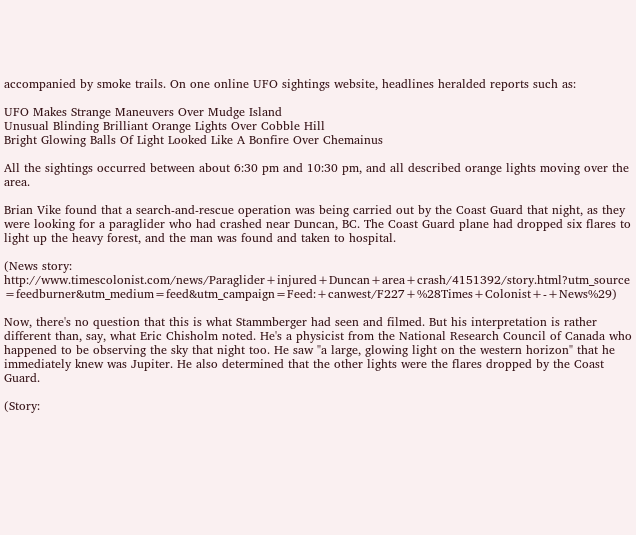accompanied by smoke trails. On one online UFO sightings website, headlines heralded reports such as:

UFO Makes Strange Maneuvers Over Mudge Island
Unusual Blinding Brilliant Orange Lights Over Cobble Hill
Bright Glowing Balls Of Light Looked Like A Bonfire Over Chemainus

All the sightings occurred between about 6:30 pm and 10:30 pm, and all described orange lights moving over the area.

Brian Vike found that a search-and-rescue operation was being carried out by the Coast Guard that night, as they were looking for a paraglider who had crashed near Duncan, BC. The Coast Guard plane had dropped six flares to light up the heavy forest, and the man was found and taken to hospital.

(News story: http://www.timescolonist.com/news/Paraglider+injured+Duncan+area+crash/4151392/story.html?utm_source=feedburner&utm_medium=feed&utm_campaign=Feed:+canwest/F227+%28Times+Colonist+-+News%29)

Now, there's no question that this is what Stammberger had seen and filmed. But his interpretation is rather different than, say, what Eric Chisholm noted. He's a physicist from the National Research Council of Canada who happened to be observing the sky that night too. He saw "a large, glowing light on the western horizon" that he immediately knew was Jupiter. He also determined that the other lights were the flares dropped by the Coast Guard.

(Story: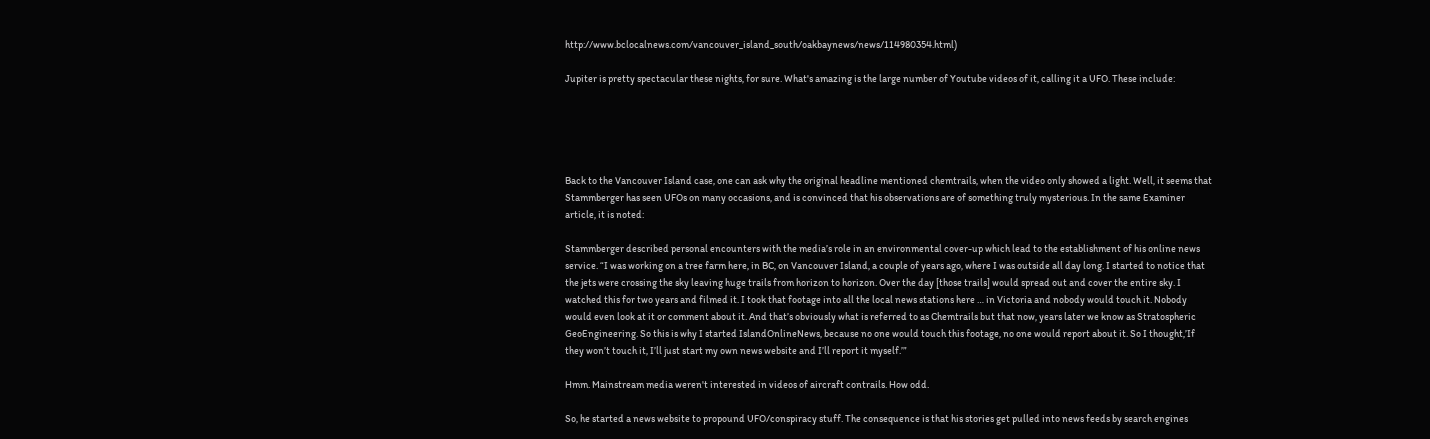http://www.bclocalnews.com/vancouver_island_south/oakbaynews/news/114980354.html)

Jupiter is pretty spectacular these nights, for sure. What's amazing is the large number of Youtube videos of it, calling it a UFO. These include:





Back to the Vancouver Island case, one can ask why the original headline mentioned chemtrails, when the video only showed a light. Well, it seems that Stammberger has seen UFOs on many occasions, and is convinced that his observations are of something truly mysterious. In the same Examiner article, it is noted:

Stammberger described personal encounters with the media’s role in an environmental cover-up which lead to the establishment of his online news service. “I was working on a tree farm here, in BC, on Vancouver Island, a couple of years ago, where I was outside all day long. I started to notice that the jets were crossing the sky leaving huge trails from horizon to horizon. Over the day [those trails] would spread out and cover the entire sky. I watched this for two years and filmed it. I took that footage into all the local news stations here … in Victoria and nobody would touch it. Nobody would even look at it or comment about it. And that’s obviously what is referred to as Chemtrails but that now, years later we know as Stratospheric GeoEngineering. So this is why I started IslandOnlineNews, because no one would touch this footage, no one would report about it. So I thought,’If they won’t touch it, I’ll just start my own news website and I’ll report it myself.’”

Hmm. Mainstream media weren't interested in videos of aircraft contrails. How odd.

So, he started a news website to propound UFO/conspiracy stuff. The consequence is that his stories get pulled into news feeds by search engines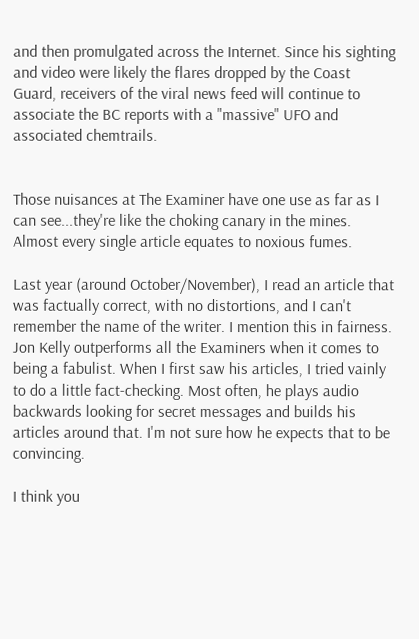and then promulgated across the Internet. Since his sighting and video were likely the flares dropped by the Coast Guard, receivers of the viral news feed will continue to associate the BC reports with a "massive" UFO and associated chemtrails.


Those nuisances at The Examiner have one use as far as I can see...they're like the choking canary in the mines. Almost every single article equates to noxious fumes.

Last year (around October/November), I read an article that was factually correct, with no distortions, and I can't remember the name of the writer. I mention this in fairness.
Jon Kelly outperforms all the Examiners when it comes to being a fabulist. When I first saw his articles, I tried vainly to do a little fact-checking. Most often, he plays audio backwards looking for secret messages and builds his articles around that. I'm not sure how he expects that to be convincing.

I think you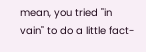mean, you tried "in vain" to do a little fact-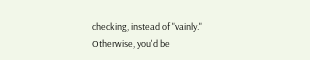checking, instead of "vainly." Otherwise, you'd be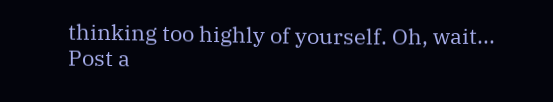thinking too highly of yourself. Oh, wait...
Post a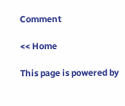Comment

<< Home

This page is powered by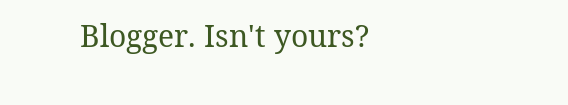Blogger. Isn't yours?